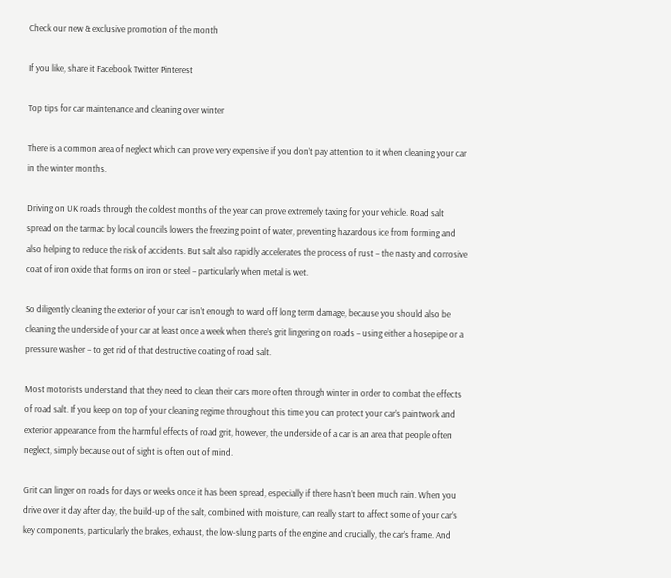Check our new & exclusive promotion of the month

If you like, share it Facebook Twitter Pinterest

Top tips for car maintenance and cleaning over winter

There is a common area of neglect which can prove very expensive if you don’t pay attention to it when cleaning your car in the winter months.

Driving on UK roads through the coldest months of the year can prove extremely taxing for your vehicle. Road salt spread on the tarmac by local councils lowers the freezing point of water, preventing hazardous ice from forming and also helping to reduce the risk of accidents. But salt also rapidly accelerates the process of rust – the nasty and corrosive coat of iron oxide that forms on iron or steel – particularly when metal is wet.

So diligently cleaning the exterior of your car isn’t enough to ward off long term damage, because you should also be cleaning the underside of your car at least once a week when there’s grit lingering on roads – using either a hosepipe or a pressure washer – to get rid of that destructive coating of road salt.

Most motorists understand that they need to clean their cars more often through winter in order to combat the effects of road salt. If you keep on top of your cleaning regime throughout this time you can protect your car’s paintwork and exterior appearance from the harmful effects of road grit, however, the underside of a car is an area that people often neglect, simply because out of sight is often out of mind.

Grit can linger on roads for days or weeks once it has been spread, especially if there hasn’t been much rain. When you drive over it day after day, the build-up of the salt, combined with moisture, can really start to affect some of your car’s key components, particularly the brakes, exhaust, the low-slung parts of the engine and crucially, the car’s frame. And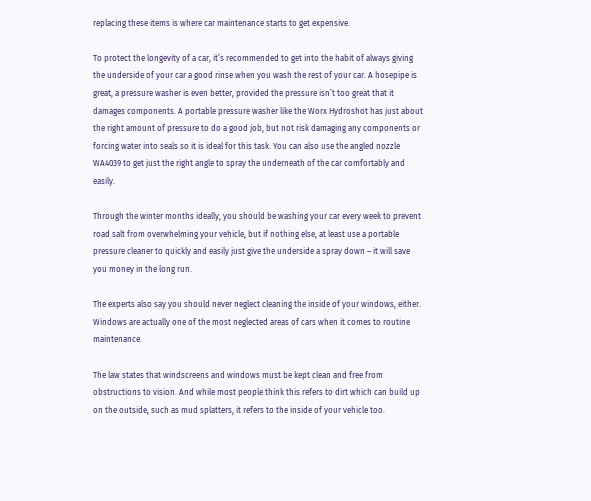replacing these items is where car maintenance starts to get expensive.

To protect the longevity of a car, it’s recommended to get into the habit of always giving the underside of your car a good rinse when you wash the rest of your car. A hosepipe is great, a pressure washer is even better, provided the pressure isn’t too great that it damages components. A portable pressure washer like the Worx Hydroshot has just about the right amount of pressure to do a good job, but not risk damaging any components or forcing water into seals so it is ideal for this task. You can also use the angled nozzle WA4039 to get just the right angle to spray the underneath of the car comfortably and easily.

Through the winter months ideally, you should be washing your car every week to prevent road salt from overwhelming your vehicle, but if nothing else, at least use a portable pressure cleaner to quickly and easily just give the underside a spray down – it will save you money in the long run.

The experts also say you should never neglect cleaning the inside of your windows, either. Windows are actually one of the most neglected areas of cars when it comes to routine maintenance.

The law states that windscreens and windows must be kept clean and free from obstructions to vision. And while most people think this refers to dirt which can build up on the outside, such as mud splatters, it refers to the inside of your vehicle too.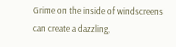Grime on the inside of windscreens can create a dazzling,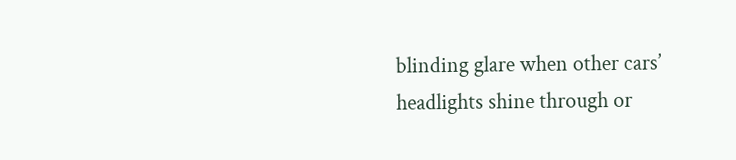blinding glare when other cars’ headlights shine through or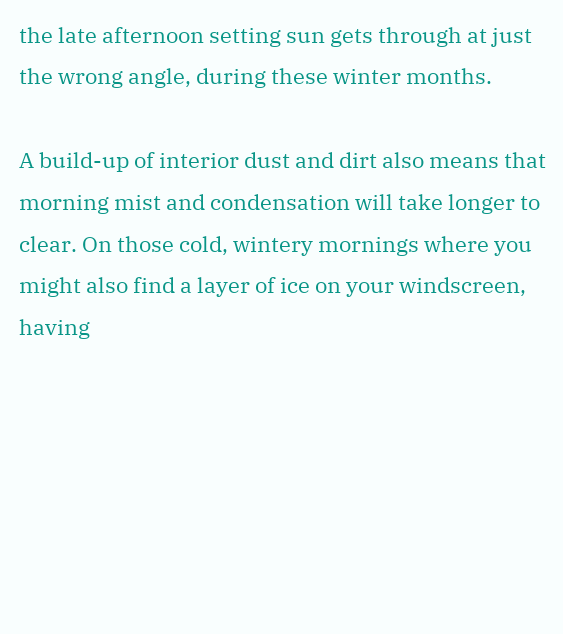the late afternoon setting sun gets through at just the wrong angle, during these winter months.

A build-up of interior dust and dirt also means that morning mist and condensation will take longer to clear. On those cold, wintery mornings where you might also find a layer of ice on your windscreen, having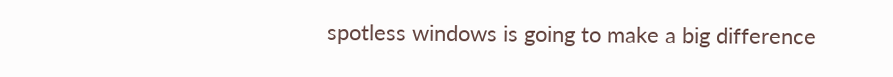spotless windows is going to make a big difference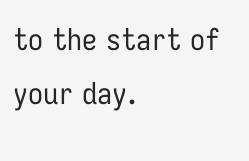to the start of your day.